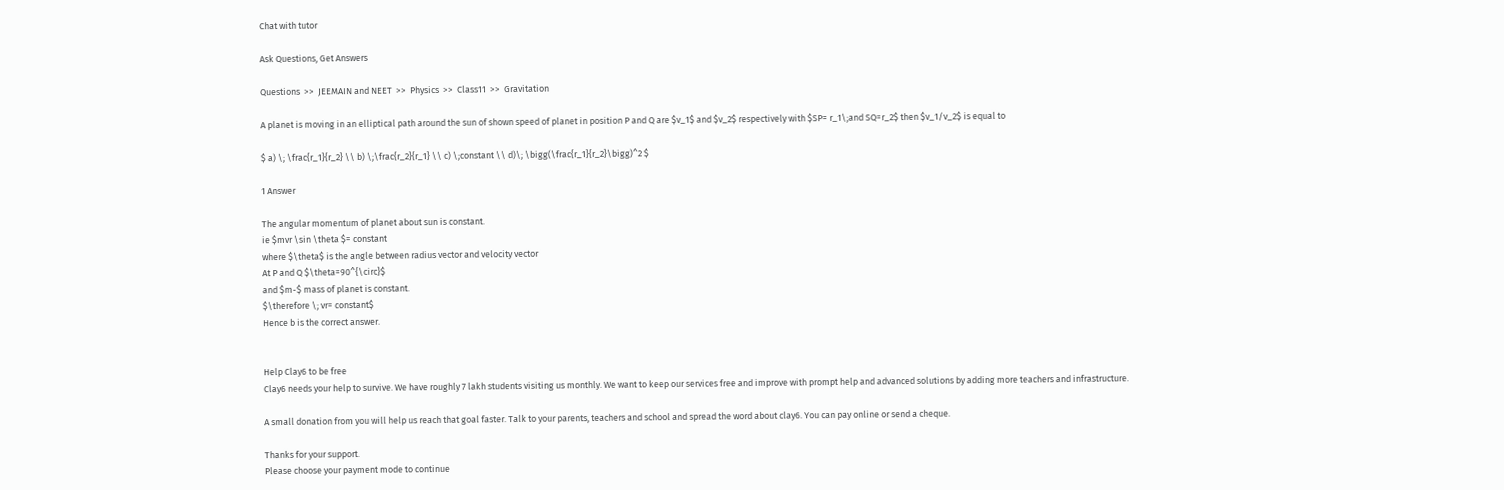Chat with tutor

Ask Questions, Get Answers

Questions  >>  JEEMAIN and NEET  >>  Physics  >>  Class11  >>  Gravitation

A planet is moving in an elliptical path around the sun of shown speed of planet in position P and Q are $v_1$ and $v_2$ respectively with $SP= r_1\;and SQ=r_2$ then $v_1/v_2$ is equal to

$ a) \; \frac{r_1}{r_2} \\ b) \;\frac{r_2}{r_1} \\ c) \;constant \\ d)\; \bigg(\frac{r_1}{r_2}\bigg)^2 $

1 Answer

The angular momentum of planet about sun is constant.
ie $mvr \sin \theta $= constant
where $\theta$ is the angle between radius vector and velocity vector
At P and Q $\theta=90^{\circ}$
and $m-$ mass of planet is constant.
$\therefore \; vr= constant$
Hence b is the correct answer.


Help Clay6 to be free
Clay6 needs your help to survive. We have roughly 7 lakh students visiting us monthly. We want to keep our services free and improve with prompt help and advanced solutions by adding more teachers and infrastructure.

A small donation from you will help us reach that goal faster. Talk to your parents, teachers and school and spread the word about clay6. You can pay online or send a cheque.

Thanks for your support.
Please choose your payment mode to continue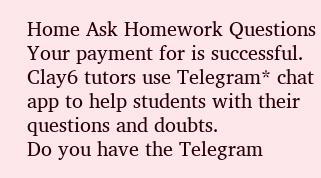Home Ask Homework Questions
Your payment for is successful.
Clay6 tutors use Telegram* chat app to help students with their questions and doubts.
Do you have the Telegram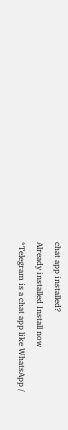chat app installed?
Already installed Install now
*Telegram is a chat app like WhatsApp /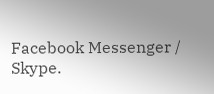Facebook Messenger / Skype.